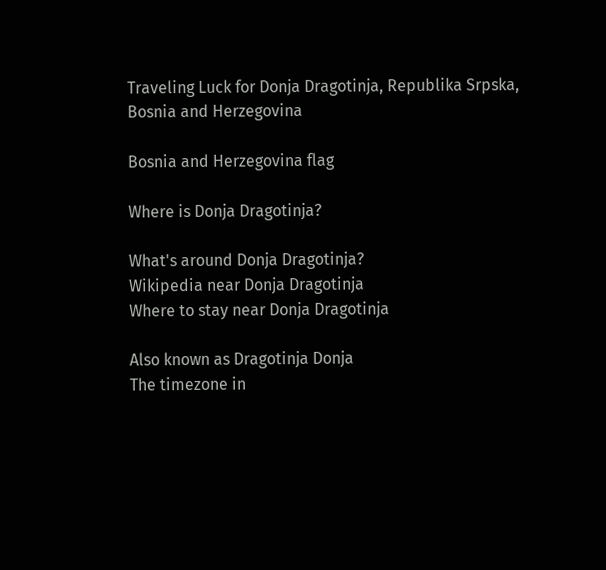Traveling Luck for Donja Dragotinja, Republika Srpska, Bosnia and Herzegovina

Bosnia and Herzegovina flag

Where is Donja Dragotinja?

What's around Donja Dragotinja?
Wikipedia near Donja Dragotinja
Where to stay near Donja Dragotinja

Also known as Dragotinja Donja
The timezone in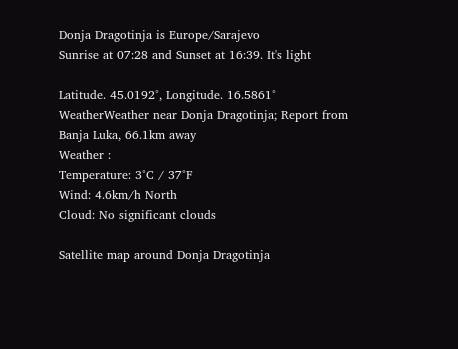Donja Dragotinja is Europe/Sarajevo
Sunrise at 07:28 and Sunset at 16:39. It's light

Latitude. 45.0192°, Longitude. 16.5861°
WeatherWeather near Donja Dragotinja; Report from Banja Luka, 66.1km away
Weather :
Temperature: 3°C / 37°F
Wind: 4.6km/h North
Cloud: No significant clouds

Satellite map around Donja Dragotinja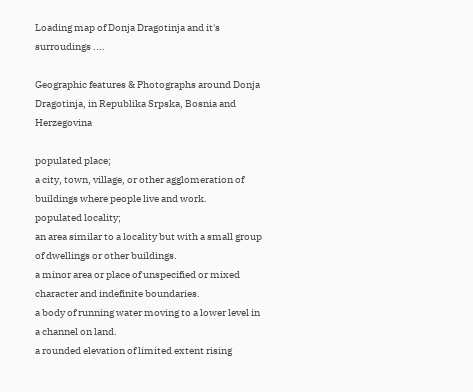Loading map of Donja Dragotinja and it's surroudings ....

Geographic features & Photographs around Donja Dragotinja, in Republika Srpska, Bosnia and Herzegovina

populated place;
a city, town, village, or other agglomeration of buildings where people live and work.
populated locality;
an area similar to a locality but with a small group of dwellings or other buildings.
a minor area or place of unspecified or mixed character and indefinite boundaries.
a body of running water moving to a lower level in a channel on land.
a rounded elevation of limited extent rising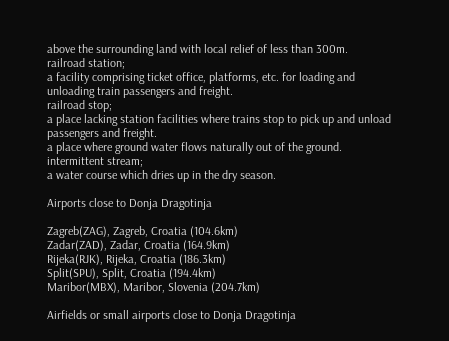above the surrounding land with local relief of less than 300m.
railroad station;
a facility comprising ticket office, platforms, etc. for loading and unloading train passengers and freight.
railroad stop;
a place lacking station facilities where trains stop to pick up and unload passengers and freight.
a place where ground water flows naturally out of the ground.
intermittent stream;
a water course which dries up in the dry season.

Airports close to Donja Dragotinja

Zagreb(ZAG), Zagreb, Croatia (104.6km)
Zadar(ZAD), Zadar, Croatia (164.9km)
Rijeka(RJK), Rijeka, Croatia (186.3km)
Split(SPU), Split, Croatia (194.4km)
Maribor(MBX), Maribor, Slovenia (204.7km)

Airfields or small airports close to Donja Dragotinja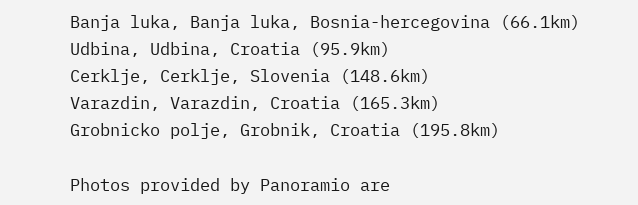Banja luka, Banja luka, Bosnia-hercegovina (66.1km)
Udbina, Udbina, Croatia (95.9km)
Cerklje, Cerklje, Slovenia (148.6km)
Varazdin, Varazdin, Croatia (165.3km)
Grobnicko polje, Grobnik, Croatia (195.8km)

Photos provided by Panoramio are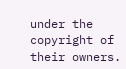under the copyright of their owners.